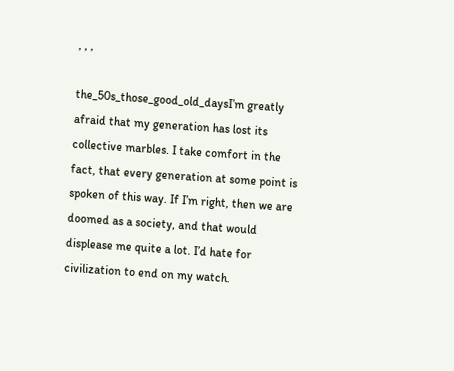, , ,

the_50s_those_good_old_daysI’m greatly afraid that my generation has lost its collective marbles. I take comfort in the fact, that every generation at some point is spoken of this way. If I’m right, then we are doomed as a society, and that would displease me quite a lot. I’d hate for civilization to end on my watch.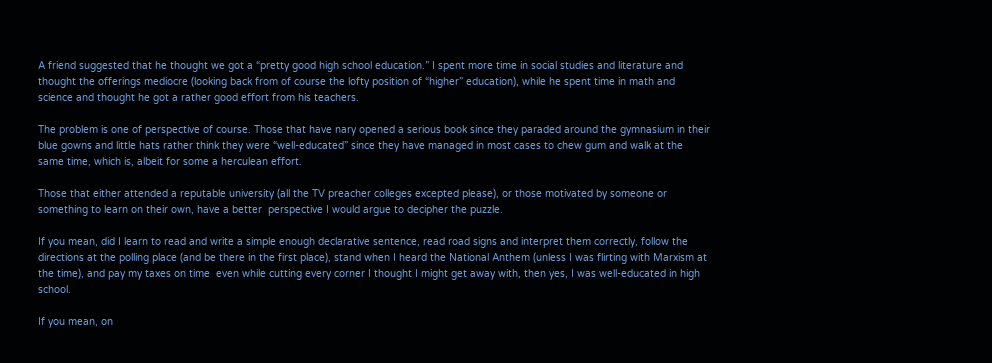A friend suggested that he thought we got a “pretty good high school education.” I spent more time in social studies and literature and thought the offerings mediocre (looking back from of course the lofty position of “higher” education), while he spent time in math and science and thought he got a rather good effort from his teachers.

The problem is one of perspective of course. Those that have nary opened a serious book since they paraded around the gymnasium in their blue gowns and little hats rather think they were “well-educated” since they have managed in most cases to chew gum and walk at the same time, which is, albeit for some a herculean effort.

Those that either attended a reputable university (all the TV preacher colleges excepted please), or those motivated by someone or something to learn on their own, have a better  perspective I would argue to decipher the puzzle.

If you mean, did I learn to read and write a simple enough declarative sentence, read road signs and interpret them correctly, follow the directions at the polling place (and be there in the first place), stand when I heard the National Anthem (unless I was flirting with Marxism at the time), and pay my taxes on time  even while cutting every corner I thought I might get away with, then yes, I was well-educated in high school.

If you mean, on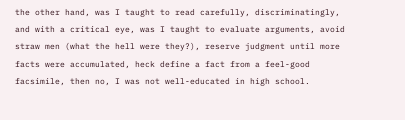the other hand, was I taught to read carefully, discriminatingly, and with a critical eye, was I taught to evaluate arguments, avoid straw men (what the hell were they?), reserve judgment until more facts were accumulated, heck define a fact from a feel-good facsimile, then no, I was not well-educated in high school.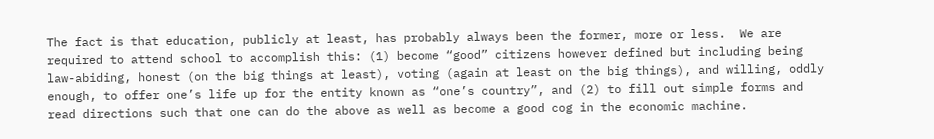The fact is that education, publicly at least, has probably always been the former, more or less.  We are required to attend school to accomplish this: (1) become “good” citizens however defined but including being law-abiding, honest (on the big things at least), voting (again at least on the big things), and willing, oddly enough, to offer one’s life up for the entity known as “one’s country”, and (2) to fill out simple forms and read directions such that one can do the above as well as become a good cog in the economic machine.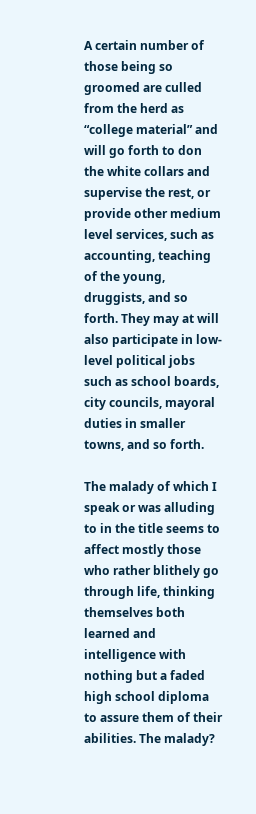A certain number of those being so groomed are culled from the herd as “college material” and will go forth to don the white collars and supervise the rest, or provide other medium level services, such as accounting, teaching of the young, druggists, and so forth. They may at will also participate in low-level political jobs such as school boards, city councils, mayoral duties in smaller towns, and so forth.

The malady of which I speak or was alluding to in the title seems to affect mostly those who rather blithely go through life, thinking themselves both learned and intelligence with nothing but a faded high school diploma to assure them of their abilities. The malady?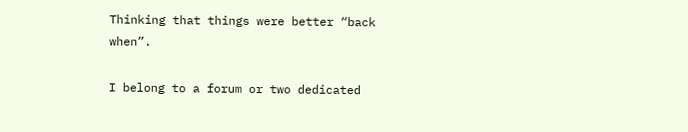Thinking that things were better “back when”.

I belong to a forum or two dedicated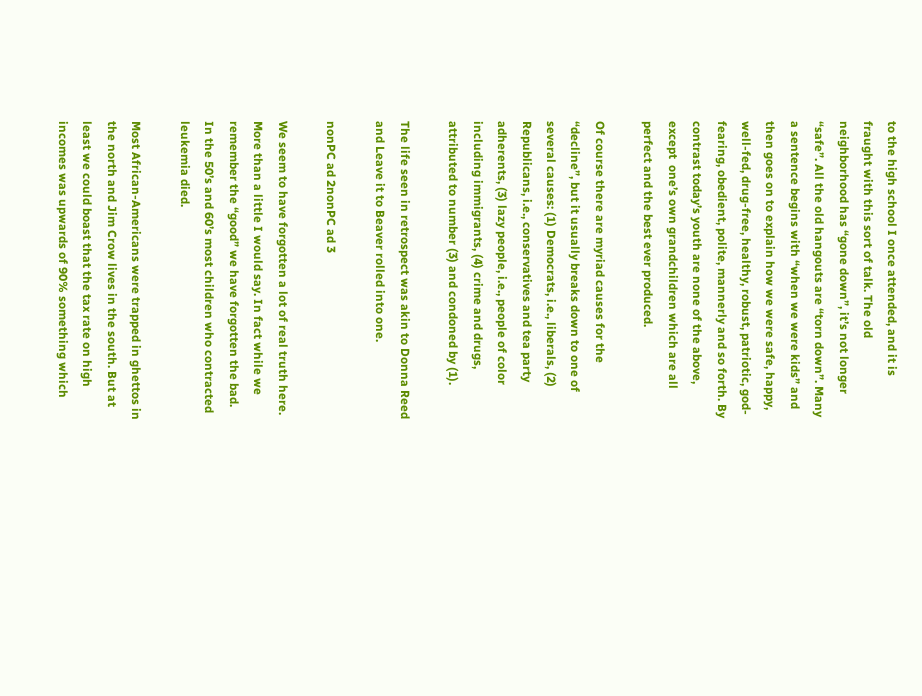to the high school I once attended, and it is fraught with this sort of talk. The old neighborhood has “gone down”, it’s not longer “safe”. All the old hangouts are “torn down”. Many a sentence begins with “when we were kids” and then goes on to explain how we were safe, happy, well-fed, drug-free, healthy, robust, patriotic, god-fearing, obedient, polite, mannerly and so forth. By contrast today’s youth are none of the above, except  one’s own grandchildren which are all perfect and the best ever produced.

Of course there are myriad causes for the “decline”, but it usually breaks down to one of several causes: (1) Democrats, i.e., liberals, (2) Republicans, i.e., conservatives and tea party adherents, (3) lazy people, i.e., people of color including immigrants, (4) crime and drugs, attributed to number (3) and condoned by (1).

The life seen in retrospect was akin to Donna Reed and Leave it to Beaver rolled into one.

nonPC ad 2nonPC ad 3

We seem to have forgotten a lot of real truth here. More than a little I would say. In fact while we remember the “good” we have forgotten the bad. In the 50’s and 60’s most children who contracted leukemia died.

Most African-Americans were trapped in ghettos in the north and Jim Crow lives in the south. But at least we could boast that the tax rate on high incomes was upwards of 90% something which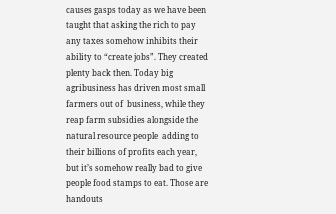causes gasps today as we have been taught that asking the rich to pay any taxes somehow inhibits their ability to “create jobs”. They created plenty back then. Today big agribusiness has driven most small farmers out of  business, while they reap farm subsidies alongside the natural resource people  adding to their billions of profits each year, but it’s somehow really bad to give people food stamps to eat. Those are handouts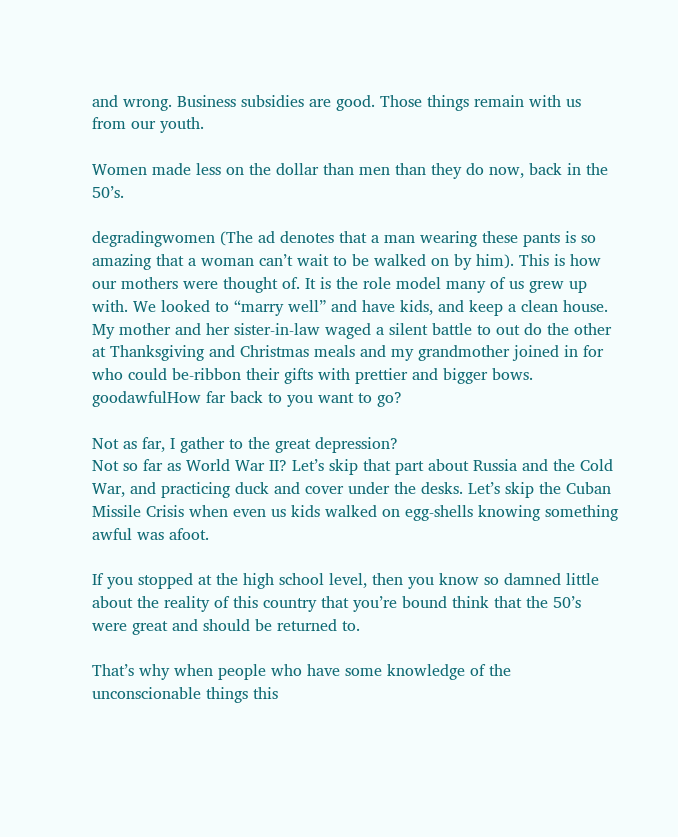and wrong. Business subsidies are good. Those things remain with us from our youth.

Women made less on the dollar than men than they do now, back in the 50’s.

degradingwomen (The ad denotes that a man wearing these pants is so amazing that a woman can’t wait to be walked on by him). This is how our mothers were thought of. It is the role model many of us grew up with. We looked to “marry well” and have kids, and keep a clean house. My mother and her sister-in-law waged a silent battle to out do the other at Thanksgiving and Christmas meals and my grandmother joined in for who could be-ribbon their gifts with prettier and bigger bows.
goodawfulHow far back to you want to go?

Not as far, I gather to the great depression?
Not so far as World War II? Let’s skip that part about Russia and the Cold War, and practicing duck and cover under the desks. Let’s skip the Cuban Missile Crisis when even us kids walked on egg-shells knowing something awful was afoot.

If you stopped at the high school level, then you know so damned little about the reality of this country that you’re bound think that the 50’s were great and should be returned to.

That’s why when people who have some knowledge of the unconscionable things this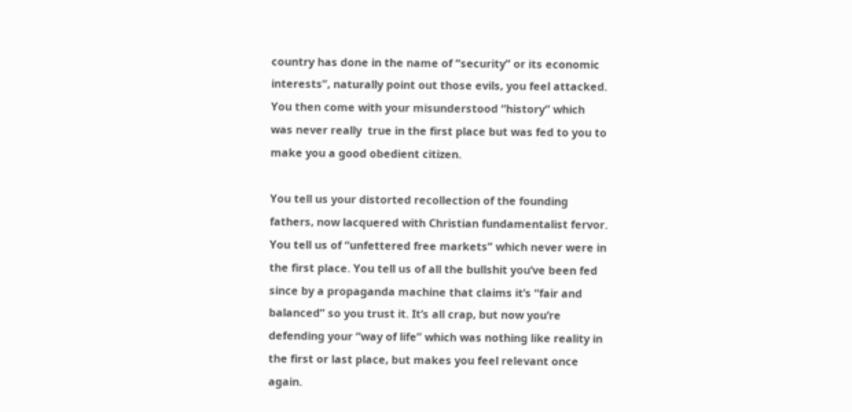country has done in the name of “security” or its economic interests”, naturally point out those evils, you feel attacked. You then come with your misunderstood “history” which was never really  true in the first place but was fed to you to make you a good obedient citizen.

You tell us your distorted recollection of the founding fathers, now lacquered with Christian fundamentalist fervor. You tell us of “unfettered free markets” which never were in the first place. You tell us of all the bullshit you’ve been fed since by a propaganda machine that claims it’s “fair and balanced” so you trust it. It’s all crap, but now you’re defending your “way of life” which was nothing like reality in the first or last place, but makes you feel relevant once again.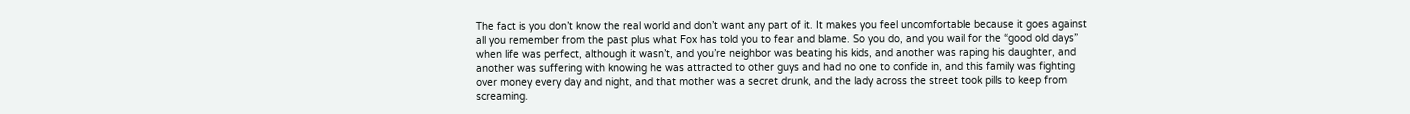The fact is you don’t know the real world and don’t want any part of it. It makes you feel uncomfortable because it goes against all you remember from the past plus what Fox has told you to fear and blame. So you do, and you wail for the “good old days” when life was perfect, although it wasn’t, and you’re neighbor was beating his kids, and another was raping his daughter, and another was suffering with knowing he was attracted to other guys and had no one to confide in, and this family was fighting over money every day and night, and that mother was a secret drunk, and the lady across the street took pills to keep from screaming.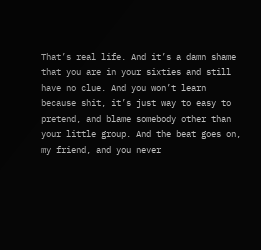That’s real life. And it’s a damn shame that you are in your sixties and still have no clue. And you won’t learn because shit, it’s just way to easy to pretend, and blame somebody other than your little group. And the beat goes on, my friend, and you never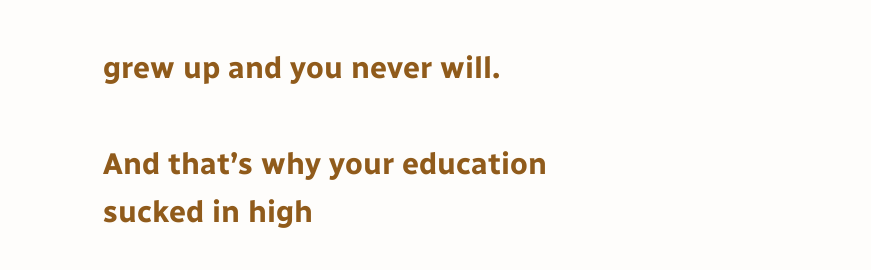grew up and you never will.

And that’s why your education sucked in high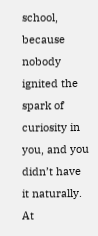school, because nobody ignited the spark of curiosity in you, and you didn’t have it naturally. At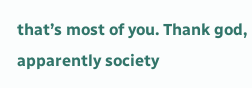that’s most of you. Thank god, apparently society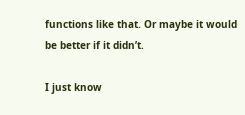functions like that. Or maybe it would be better if it didn’t.

I just know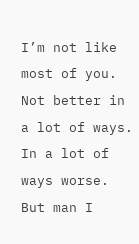I’m not like most of you. Not better in a lot of ways. In a lot of ways worse. But man I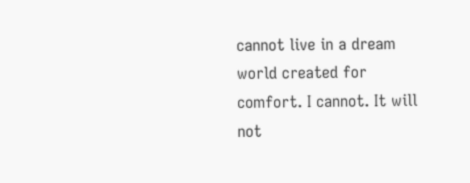cannot live in a dream world created for comfort. I cannot. It will not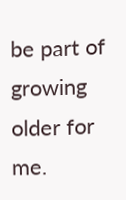be part of growing older for me.